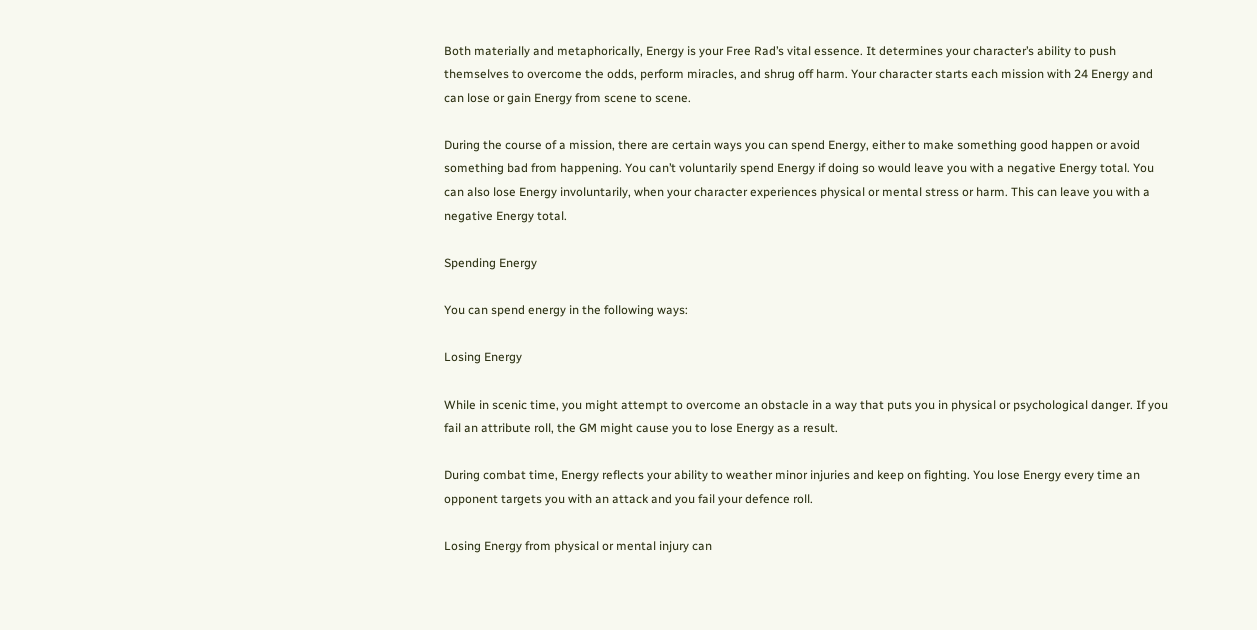Both materially and metaphorically, Energy is your Free Rad’s vital essence. It determines your character’s ability to push themselves to overcome the odds, perform miracles, and shrug off harm. Your character starts each mission with 24 Energy and can lose or gain Energy from scene to scene.

During the course of a mission, there are certain ways you can spend Energy, either to make something good happen or avoid something bad from happening. You can’t voluntarily spend Energy if doing so would leave you with a negative Energy total. You can also lose Energy involuntarily, when your character experiences physical or mental stress or harm. This can leave you with a negative Energy total.

Spending Energy

You can spend energy in the following ways:

Losing Energy

While in scenic time, you might attempt to overcome an obstacle in a way that puts you in physical or psychological danger. If you fail an attribute roll, the GM might cause you to lose Energy as a result.

During combat time, Energy reflects your ability to weather minor injuries and keep on fighting. You lose Energy every time an opponent targets you with an attack and you fail your defence roll.

Losing Energy from physical or mental injury can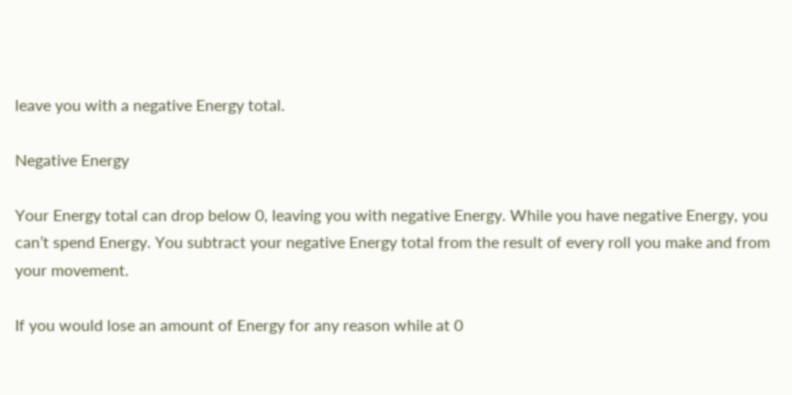leave you with a negative Energy total.

Negative Energy

Your Energy total can drop below 0, leaving you with negative Energy. While you have negative Energy, you can’t spend Energy. You subtract your negative Energy total from the result of every roll you make and from your movement.

If you would lose an amount of Energy for any reason while at 0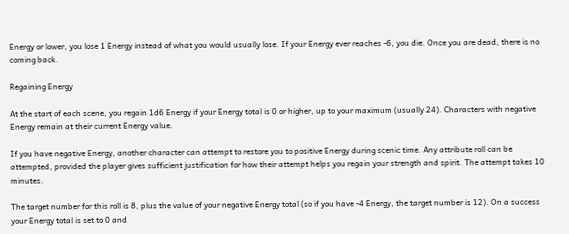Energy or lower, you lose 1 Energy instead of what you would usually lose. If your Energy ever reaches -6, you die. Once you are dead, there is no coming back.

Regaining Energy

At the start of each scene, you regain 1d6 Energy if your Energy total is 0 or higher, up to your maximum (usually 24). Characters with negative Energy remain at their current Energy value.

If you have negative Energy, another character can attempt to restore you to positive Energy during scenic time. Any attribute roll can be attempted, provided the player gives sufficient justification for how their attempt helps you regain your strength and spirit. The attempt takes 10 minutes.

The target number for this roll is 8, plus the value of your negative Energy total (so if you have -4 Energy, the target number is 12). On a success your Energy total is set to 0 and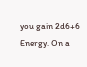you gain 2d6+6 Energy. On a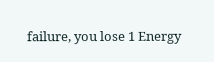failure, you lose 1 Energy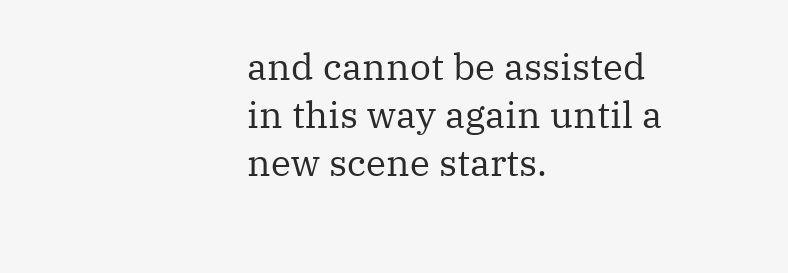and cannot be assisted in this way again until a new scene starts.